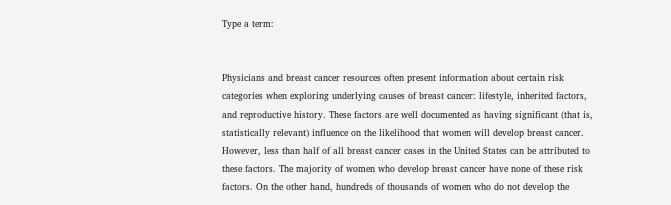Type a term:


Physicians and breast cancer resources often present information about certain risk categories when exploring underlying causes of breast cancer: lifestyle, inherited factors, and reproductive history. These factors are well documented as having significant (that is, statistically relevant) influence on the likelihood that women will develop breast cancer. However, less than half of all breast cancer cases in the United States can be attributed to these factors. The majority of women who develop breast cancer have none of these risk factors. On the other hand, hundreds of thousands of women who do not develop the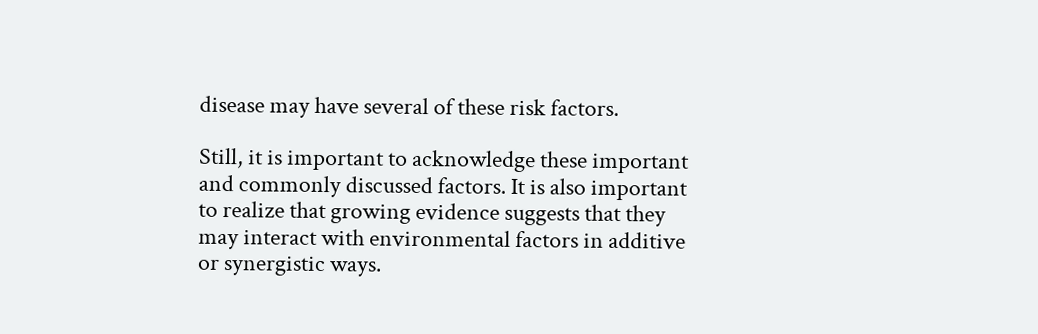disease may have several of these risk factors.

Still, it is important to acknowledge these important and commonly discussed factors. It is also important to realize that growing evidence suggests that they may interact with environmental factors in additive or synergistic ways.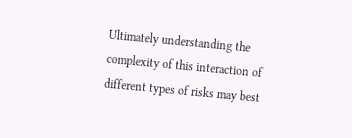Ultimately understanding the complexity of this interaction of different types of risks may best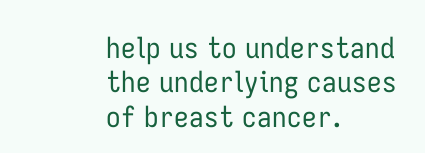help us to understand the underlying causes of breast cancer.